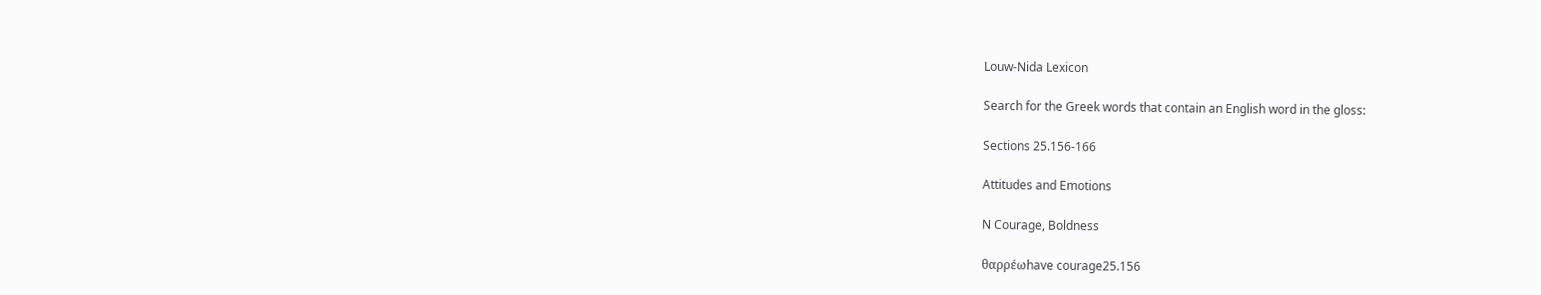Louw-Nida Lexicon

Search for the Greek words that contain an English word in the gloss:

Sections 25.156-166

Attitudes and Emotions

N Courage, Boldness

θαρρέωhave courage25.156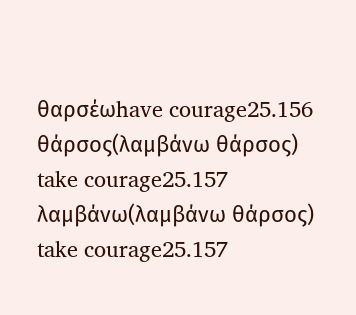θαρσέωhave courage25.156
θάρσος(λαμβάνω θάρσος) take courage25.157
λαμβάνω(λαμβάνω θάρσος) take courage25.157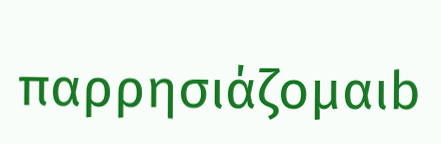παρρησιάζομαιb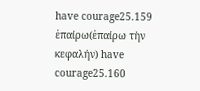have courage25.159
ἐπαίρω(ἐπαίρω τὴν κεφαλήν) have courage25.160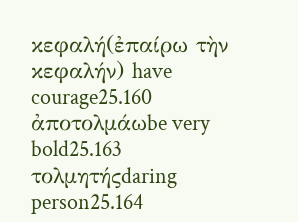κεφαλή(ἐπαίρω τὴν κεφαλήν) have courage25.160
ἀποτολμάωbe very bold25.163
τολμητήςdaring person25.164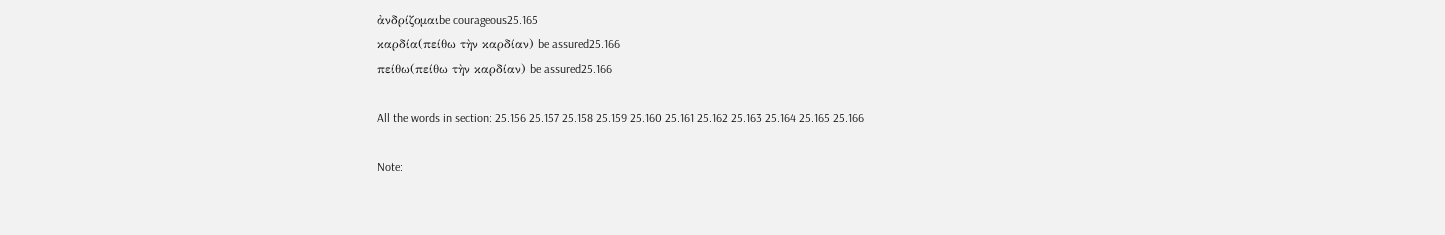ἀνδρίζομαιbe courageous25.165
καρδία(πείθω τὴν καρδίαν) be assured25.166
πείθω(πείθω τὴν καρδίαν) be assured25.166

All the words in section: 25.156 25.157 25.158 25.159 25.160 25.161 25.162 25.163 25.164 25.165 25.166

Note: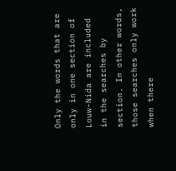Only the words that are only in one section of Louw-Nida are included in the searches by section. In other words, those searches only work when there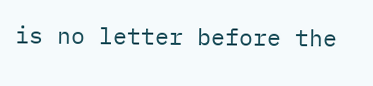is no letter before the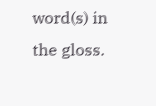word(s) in the gloss.